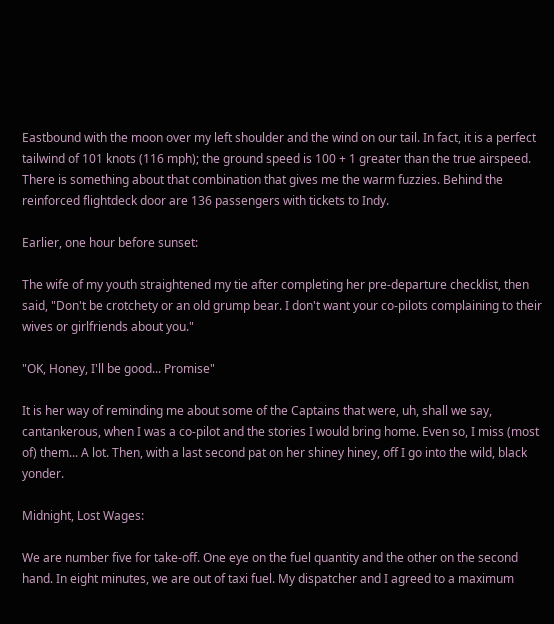Eastbound with the moon over my left shoulder and the wind on our tail. In fact, it is a perfect tailwind of 101 knots (116 mph); the ground speed is 100 + 1 greater than the true airspeed. There is something about that combination that gives me the warm fuzzies. Behind the reinforced flightdeck door are 136 passengers with tickets to Indy.

Earlier, one hour before sunset:

The wife of my youth straightened my tie after completing her pre-departure checklist, then said, "Don't be crotchety or an old grump bear. I don't want your co-pilots complaining to their wives or girlfriends about you."

"OK, Honey, I'll be good... Promise"

It is her way of reminding me about some of the Captains that were, uh, shall we say, cantankerous, when I was a co-pilot and the stories I would bring home. Even so, I miss (most of) them... A lot. Then, with a last second pat on her shiney hiney, off I go into the wild, black yonder.

Midnight, Lost Wages:

We are number five for take-off. One eye on the fuel quantity and the other on the second hand. In eight minutes, we are out of taxi fuel. My dispatcher and I agreed to a maximum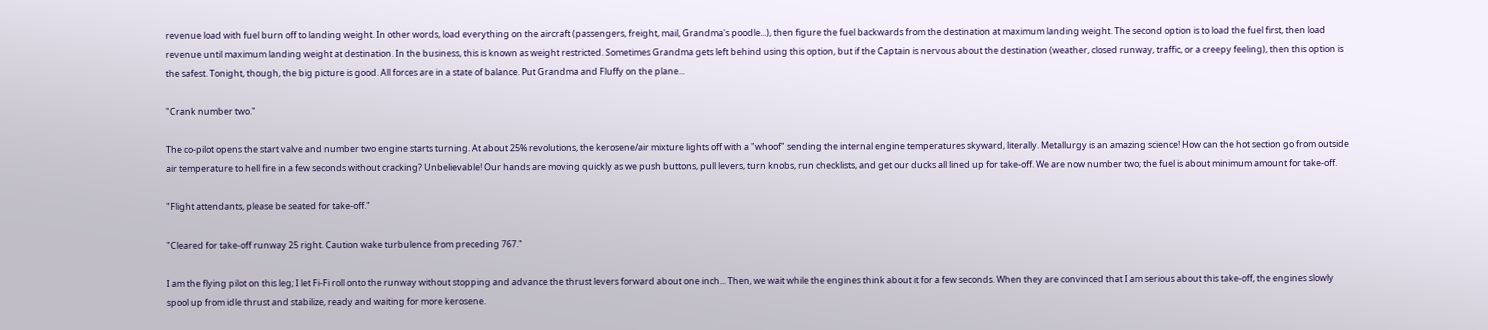revenue load with fuel burn off to landing weight. In other words, load everything on the aircraft (passengers, freight, mail, Grandma's poodle...), then figure the fuel backwards from the destination at maximum landing weight. The second option is to load the fuel first, then load revenue until maximum landing weight at destination. In the business, this is known as weight restricted. Sometimes Grandma gets left behind using this option, but if the Captain is nervous about the destination (weather, closed runway, traffic, or a creepy feeling), then this option is the safest. Tonight, though, the big picture is good. All forces are in a state of balance. Put Grandma and Fluffy on the plane...

"Crank number two."

The co-pilot opens the start valve and number two engine starts turning. At about 25% revolutions, the kerosene/air mixture lights off with a "whoof" sending the internal engine temperatures skyward, literally. Metallurgy is an amazing science! How can the hot section go from outside air temperature to hell fire in a few seconds without cracking? Unbelievable! Our hands are moving quickly as we push buttons, pull levers, turn knobs, run checklists, and get our ducks all lined up for take-off. We are now number two; the fuel is about minimum amount for take-off.

"Flight attendants, please be seated for take-off."

"Cleared for take-off runway 25 right. Caution wake turbulence from preceding 767."

I am the flying pilot on this leg; I let Fi-Fi roll onto the runway without stopping and advance the thrust levers forward about one inch... Then, we wait while the engines think about it for a few seconds. When they are convinced that I am serious about this take-off, the engines slowly spool up from idle thrust and stabilize, ready and waiting for more kerosene.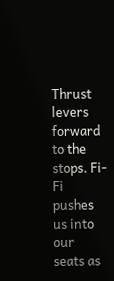Thrust levers forward to the stops. Fi-Fi pushes us into our seats as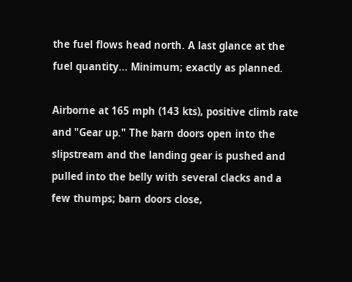the fuel flows head north. A last glance at the fuel quantity... Minimum; exactly as planned.

Airborne at 165 mph (143 kts), positive climb rate and "Gear up." The barn doors open into the slipstream and the landing gear is pushed and pulled into the belly with several clacks and a few thumps; barn doors close,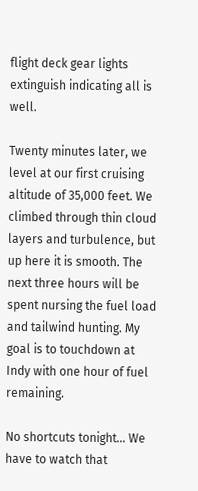flight deck gear lights extinguish indicating all is well.

Twenty minutes later, we level at our first cruising altitude of 35,000 feet. We climbed through thin cloud layers and turbulence, but up here it is smooth. The next three hours will be spent nursing the fuel load and tailwind hunting. My goal is to touchdown at Indy with one hour of fuel remaining.

No shortcuts tonight... We have to watch that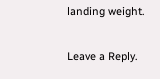landing weight.

Leave a Reply.